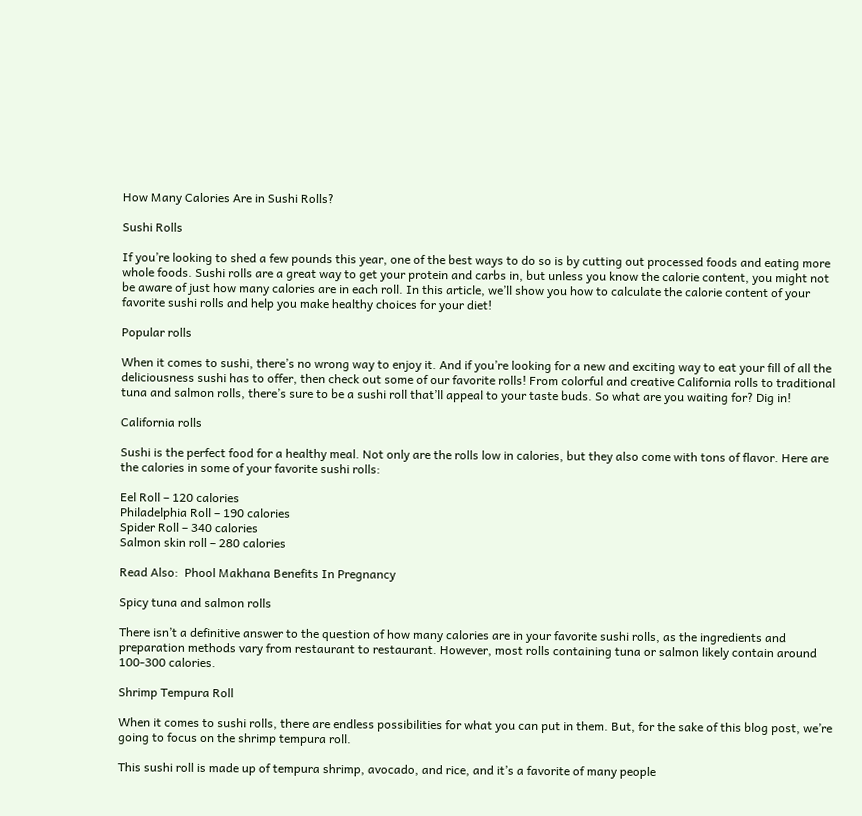How Many Calories Are in Sushi Rolls?

Sushi Rolls

If you’re looking to shed a few pounds this year, one of the best ways to do so is by cutting out processed foods and eating more whole foods. Sushi rolls are a great way to get your protein and carbs in, but unless you know the calorie content, you might not be aware of just how many calories are in each roll. In this article, we’ll show you how to calculate the calorie content of your favorite sushi rolls and help you make healthy choices for your diet!

Popular rolls

When it comes to sushi, there’s no wrong way to enjoy it. And if you’re looking for a new and exciting way to eat your fill of all the deliciousness sushi has to offer, then check out some of our favorite rolls! From colorful and creative California rolls to traditional tuna and salmon rolls, there’s sure to be a sushi roll that’ll appeal to your taste buds. So what are you waiting for? Dig in!

California rolls

Sushi is the perfect food for a healthy meal. Not only are the rolls low in calories, but they also come with tons of flavor. Here are the calories in some of your favorite sushi rolls:

Eel Roll – 120 calories
Philadelphia Roll – 190 calories
Spider Roll – 340 calories
Salmon skin roll – 280 calories

Read Also:  Phool Makhana Benefits In Pregnancy

Spicy tuna and salmon rolls

There isn’t a definitive answer to the question of how many calories are in your favorite sushi rolls, as the ingredients and preparation methods vary from restaurant to restaurant. However, most rolls containing tuna or salmon likely contain around 100-300 calories.

Shrimp Tempura Roll

When it comes to sushi rolls, there are endless possibilities for what you can put in them. But, for the sake of this blog post, we’re going to focus on the shrimp tempura roll.

This sushi roll is made up of tempura shrimp, avocado, and rice, and it’s a favorite of many people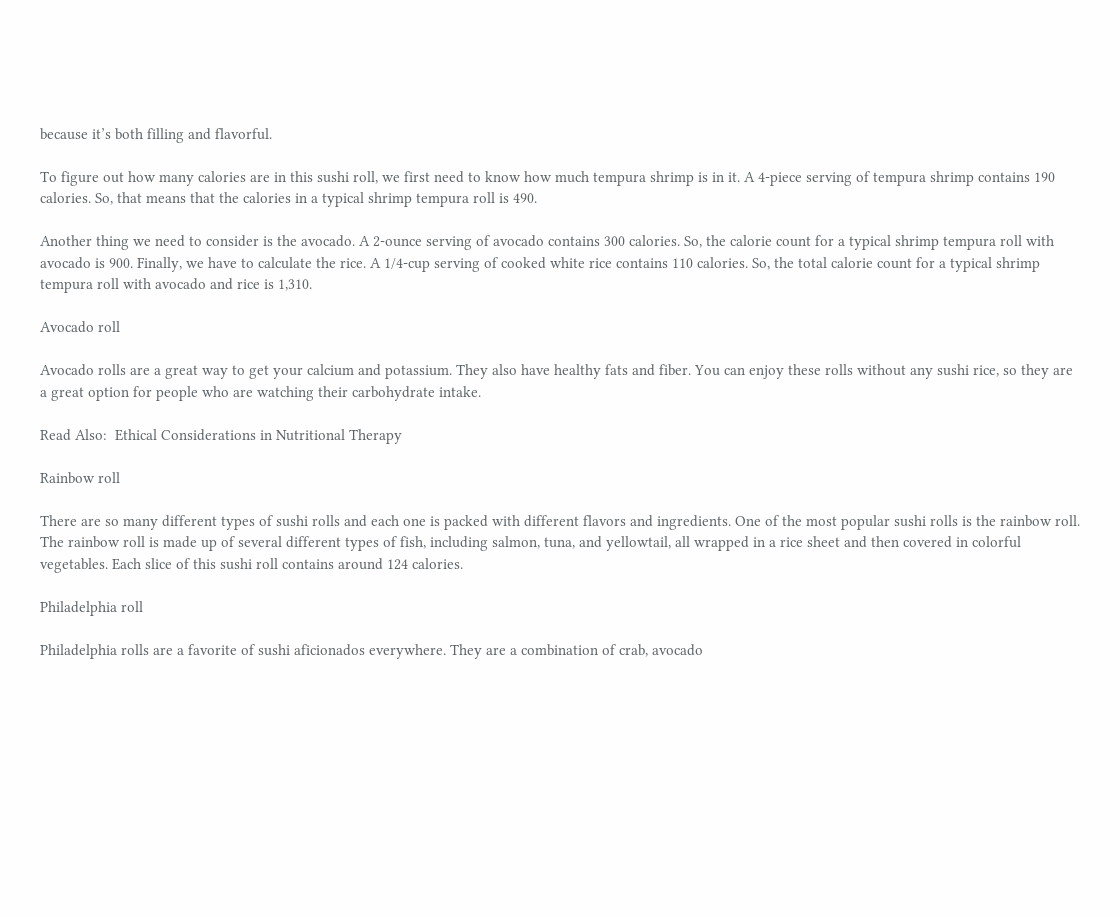because it’s both filling and flavorful.

To figure out how many calories are in this sushi roll, we first need to know how much tempura shrimp is in it. A 4-piece serving of tempura shrimp contains 190 calories. So, that means that the calories in a typical shrimp tempura roll is 490.

Another thing we need to consider is the avocado. A 2-ounce serving of avocado contains 300 calories. So, the calorie count for a typical shrimp tempura roll with avocado is 900. Finally, we have to calculate the rice. A 1/4-cup serving of cooked white rice contains 110 calories. So, the total calorie count for a typical shrimp tempura roll with avocado and rice is 1,310.

Avocado roll

Avocado rolls are a great way to get your calcium and potassium. They also have healthy fats and fiber. You can enjoy these rolls without any sushi rice, so they are a great option for people who are watching their carbohydrate intake.

Read Also:  Ethical Considerations in Nutritional Therapy

Rainbow roll

There are so many different types of sushi rolls and each one is packed with different flavors and ingredients. One of the most popular sushi rolls is the rainbow roll. The rainbow roll is made up of several different types of fish, including salmon, tuna, and yellowtail, all wrapped in a rice sheet and then covered in colorful vegetables. Each slice of this sushi roll contains around 124 calories.

Philadelphia roll

Philadelphia rolls are a favorite of sushi aficionados everywhere. They are a combination of crab, avocado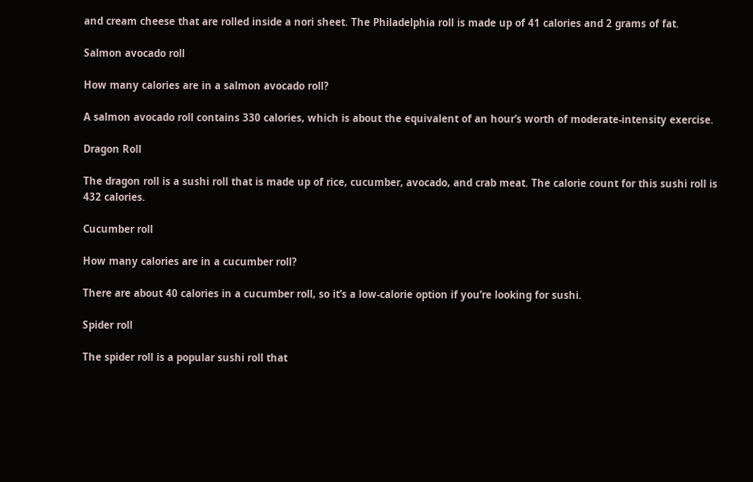and cream cheese that are rolled inside a nori sheet. The Philadelphia roll is made up of 41 calories and 2 grams of fat.

Salmon avocado roll

How many calories are in a salmon avocado roll?

A salmon avocado roll contains 330 calories, which is about the equivalent of an hour’s worth of moderate-intensity exercise.

Dragon Roll

The dragon roll is a sushi roll that is made up of rice, cucumber, avocado, and crab meat. The calorie count for this sushi roll is 432 calories.

Cucumber roll

How many calories are in a cucumber roll?

There are about 40 calories in a cucumber roll, so it’s a low-calorie option if you’re looking for sushi.

Spider roll

The spider roll is a popular sushi roll that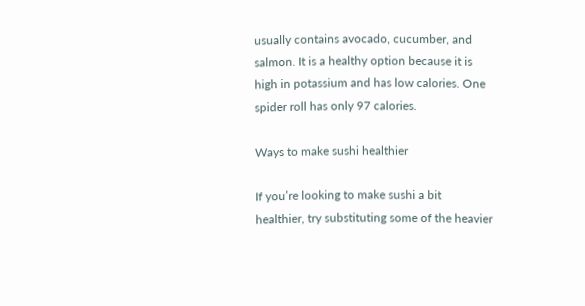usually contains avocado, cucumber, and salmon. It is a healthy option because it is high in potassium and has low calories. One spider roll has only 97 calories.

Ways to make sushi healthier

If you’re looking to make sushi a bit healthier, try substituting some of the heavier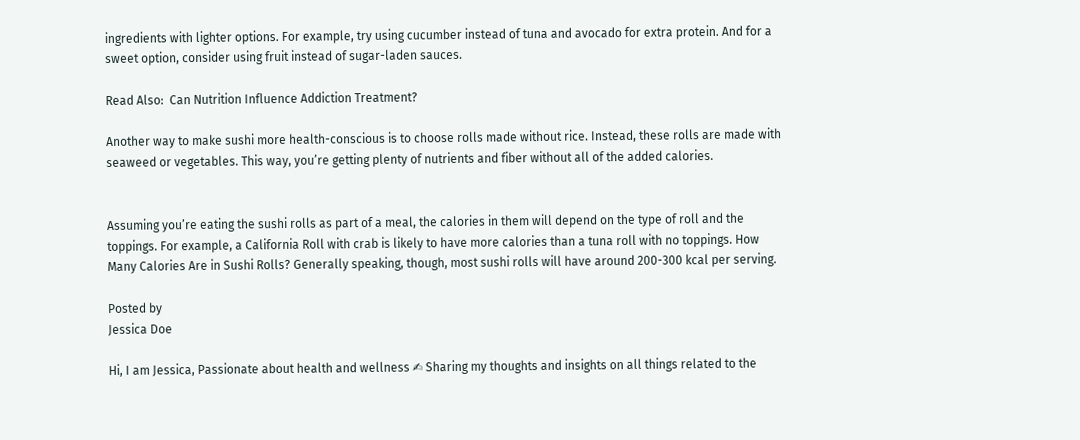ingredients with lighter options. For example, try using cucumber instead of tuna and avocado for extra protein. And for a sweet option, consider using fruit instead of sugar-laden sauces.

Read Also:  Can Nutrition Influence Addiction Treatment?

Another way to make sushi more health-conscious is to choose rolls made without rice. Instead, these rolls are made with seaweed or vegetables. This way, you’re getting plenty of nutrients and fiber without all of the added calories.


Assuming you’re eating the sushi rolls as part of a meal, the calories in them will depend on the type of roll and the toppings. For example, a California Roll with crab is likely to have more calories than a tuna roll with no toppings. How Many Calories Are in Sushi Rolls? Generally speaking, though, most sushi rolls will have around 200-300 kcal per serving.

Posted by
Jessica Doe

Hi, I am Jessica, Passionate about health and wellness ✍ Sharing my thoughts and insights on all things related to the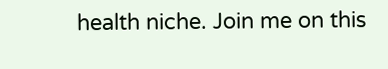health niche. Join me on this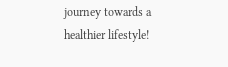journey towards a healthier lifestyle!